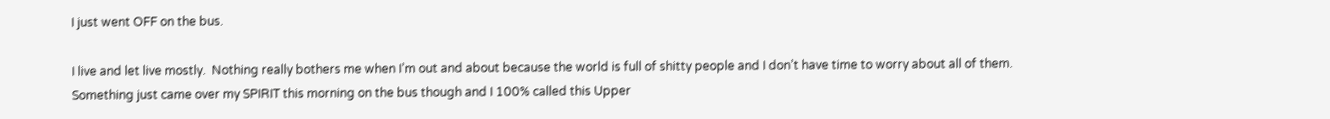I just went OFF on the bus.

I live and let live mostly.  Nothing really bothers me when I’m out and about because the world is full of shitty people and I don’t have time to worry about all of them.  Something just came over my SPIRIT this morning on the bus though and I 100% called this Upper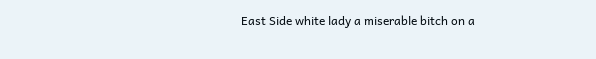East Side white lady a miserable bitch on a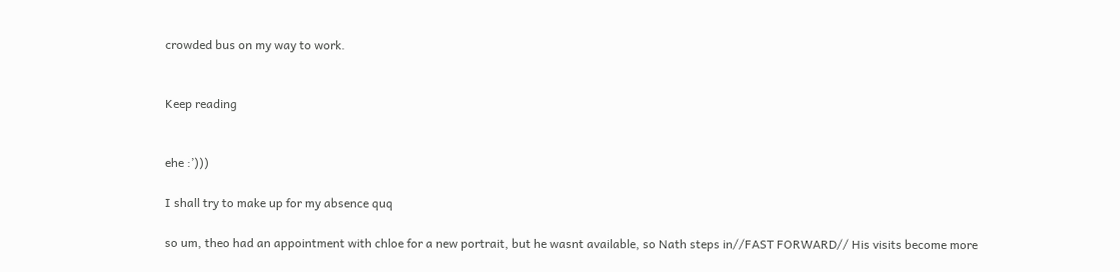crowded bus on my way to work.


Keep reading


ehe :’)))

I shall try to make up for my absence quq

so um, theo had an appointment with chloe for a new portrait, but he wasnt available, so Nath steps in//FAST FORWARD// His visits become more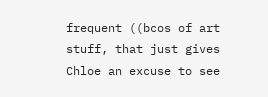frequent ((bcos of art stuff, that just gives Chloe an excuse to see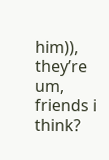him)), they’re um, friends i think?